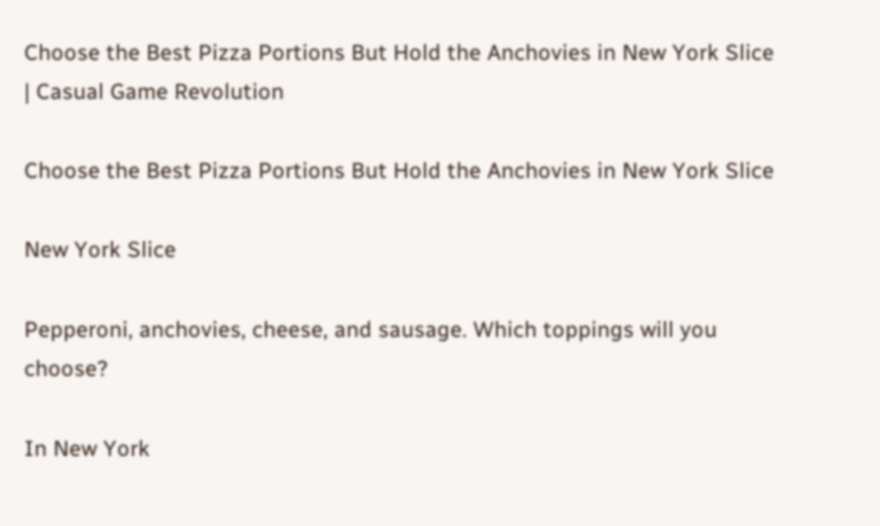Choose the Best Pizza Portions But Hold the Anchovies in New York Slice | Casual Game Revolution

Choose the Best Pizza Portions But Hold the Anchovies in New York Slice

New York Slice

Pepperoni, anchovies, cheese, and sausage. Which toppings will you choose?

In New York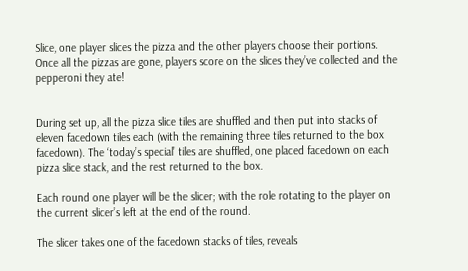Slice, one player slices the pizza and the other players choose their portions. Once all the pizzas are gone, players score on the slices they’ve collected and the pepperoni they ate!


During set up, all the pizza slice tiles are shuffled and then put into stacks of eleven facedown tiles each (with the remaining three tiles returned to the box facedown). The ‘today’s special’ tiles are shuffled, one placed facedown on each pizza slice stack, and the rest returned to the box.

Each round one player will be the slicer; with the role rotating to the player on the current slicer’s left at the end of the round.

The slicer takes one of the facedown stacks of tiles, reveals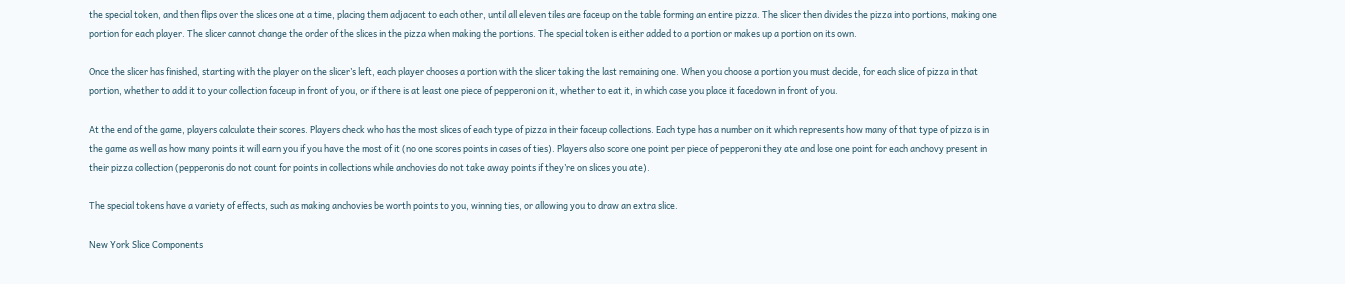the special token, and then flips over the slices one at a time, placing them adjacent to each other, until all eleven tiles are faceup on the table forming an entire pizza. The slicer then divides the pizza into portions, making one portion for each player. The slicer cannot change the order of the slices in the pizza when making the portions. The special token is either added to a portion or makes up a portion on its own.

Once the slicer has finished, starting with the player on the slicer’s left, each player chooses a portion with the slicer taking the last remaining one. When you choose a portion you must decide, for each slice of pizza in that portion, whether to add it to your collection faceup in front of you, or if there is at least one piece of pepperoni on it, whether to eat it, in which case you place it facedown in front of you.

At the end of the game, players calculate their scores. Players check who has the most slices of each type of pizza in their faceup collections. Each type has a number on it which represents how many of that type of pizza is in the game as well as how many points it will earn you if you have the most of it (no one scores points in cases of ties). Players also score one point per piece of pepperoni they ate and lose one point for each anchovy present in their pizza collection (pepperonis do not count for points in collections while anchovies do not take away points if they’re on slices you ate).

The special tokens have a variety of effects, such as making anchovies be worth points to you, winning ties, or allowing you to draw an extra slice.

New York Slice Components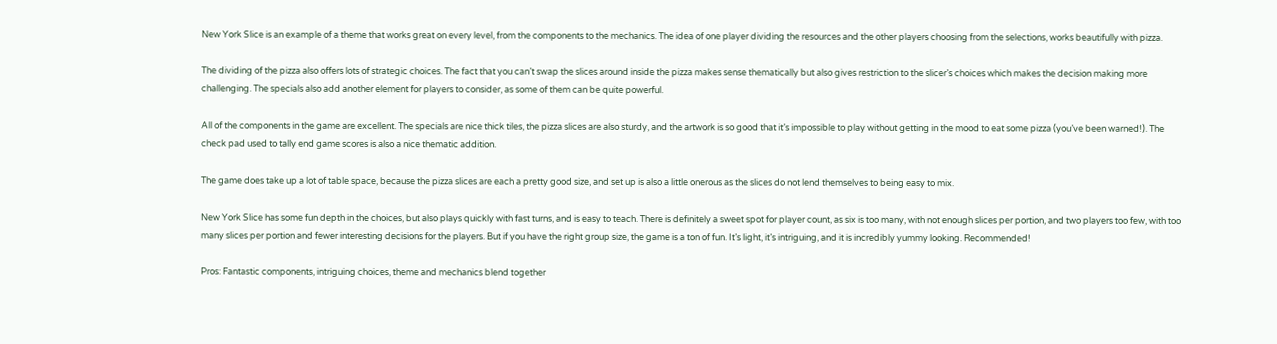New York Slice is an example of a theme that works great on every level, from the components to the mechanics. The idea of one player dividing the resources and the other players choosing from the selections, works beautifully with pizza.

The dividing of the pizza also offers lots of strategic choices. The fact that you can’t swap the slices around inside the pizza makes sense thematically but also gives restriction to the slicer’s choices which makes the decision making more challenging. The specials also add another element for players to consider, as some of them can be quite powerful.

All of the components in the game are excellent. The specials are nice thick tiles, the pizza slices are also sturdy, and the artwork is so good that it’s impossible to play without getting in the mood to eat some pizza (you’ve been warned!). The check pad used to tally end game scores is also a nice thematic addition.

The game does take up a lot of table space, because the pizza slices are each a pretty good size, and set up is also a little onerous as the slices do not lend themselves to being easy to mix.

New York Slice has some fun depth in the choices, but also plays quickly with fast turns, and is easy to teach. There is definitely a sweet spot for player count, as six is too many, with not enough slices per portion, and two players too few, with too many slices per portion and fewer interesting decisions for the players. But if you have the right group size, the game is a ton of fun. It’s light, it’s intriguing, and it is incredibly yummy looking. Recommended!

Pros: Fantastic components, intriguing choices, theme and mechanics blend together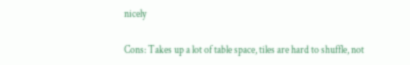nicely

Cons: Takes up a lot of table space, tiles are hard to shuffle, not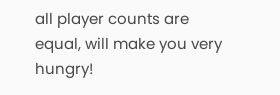all player counts are equal, will make you very hungry!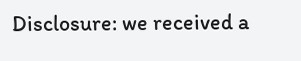Disclosure: we received a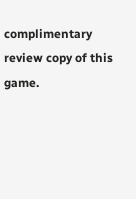complimentary review copy of this game.